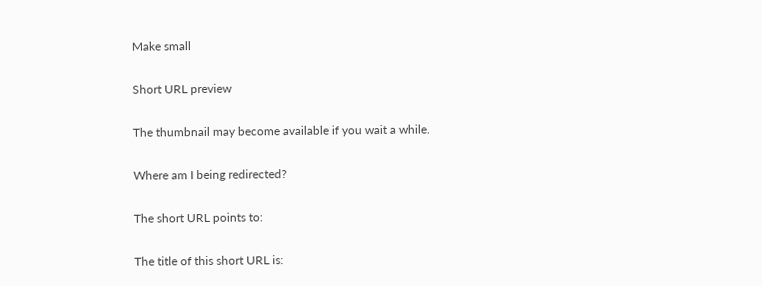Make small

Short URL preview

The thumbnail may become available if you wait a while.

Where am I being redirected?

The short URL points to:

The title of this short URL is: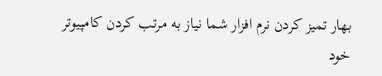بهار تمیز کردن نرم افزار شما نیاز به مرتب کردن کامپیوتر خود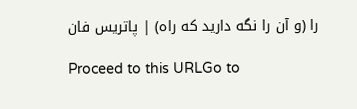را (و آن را نگه دارید که راه) | پاتریس فان

Proceed to this URLGo to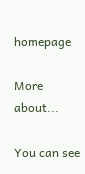homepage

More about...

You can see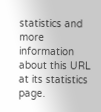statistics and more information about this URL at its statistics page.